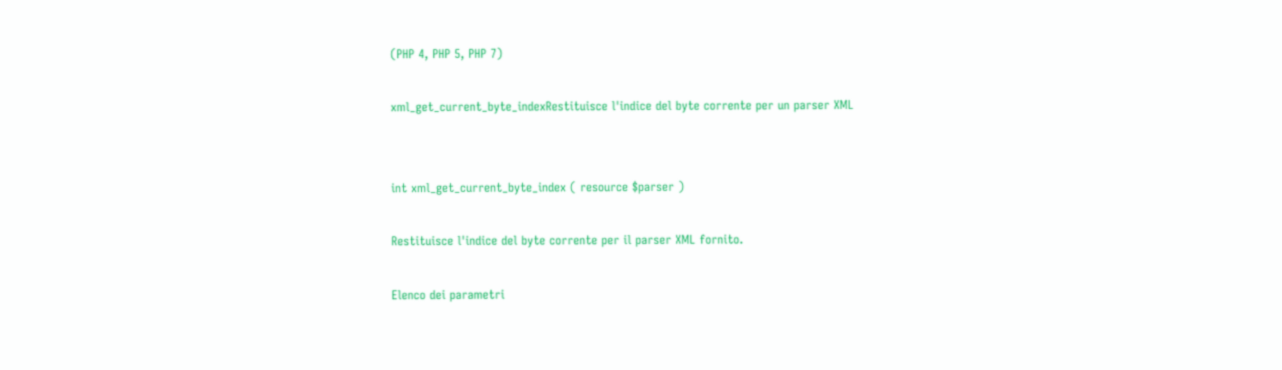(PHP 4, PHP 5, PHP 7)

xml_get_current_byte_indexRestituisce l'indice del byte corrente per un parser XML


int xml_get_current_byte_index ( resource $parser )

Restituisce l'indice del byte corrente per il parser XML fornito.

Elenco dei parametri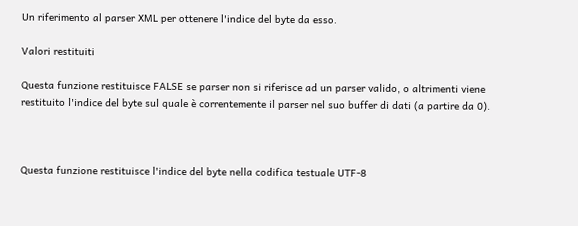Un riferimento al parser XML per ottenere l'indice del byte da esso.

Valori restituiti

Questa funzione restituisce FALSE se parser non si riferisce ad un parser valido, o altrimenti viene restituito l'indice del byte sul quale è correntemente il parser nel suo buffer di dati (a partire da 0).



Questa funzione restituisce l'indice del byte nella codifica testuale UTF-8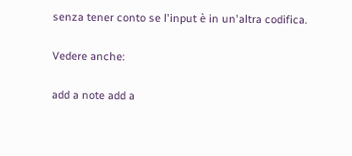senza tener conto se l'input è in un'altra codifica.

Vedere anche:

add a note add a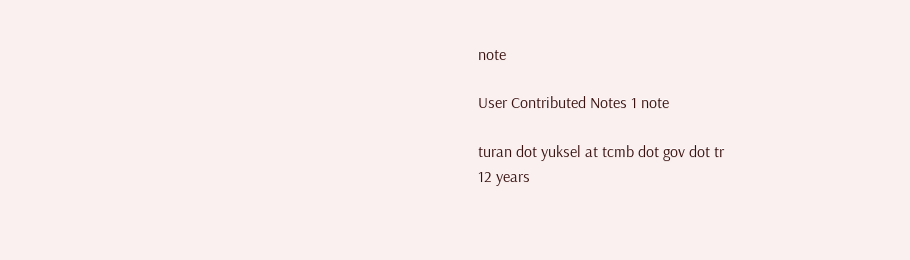note

User Contributed Notes 1 note

turan dot yuksel at tcmb dot gov dot tr
12 years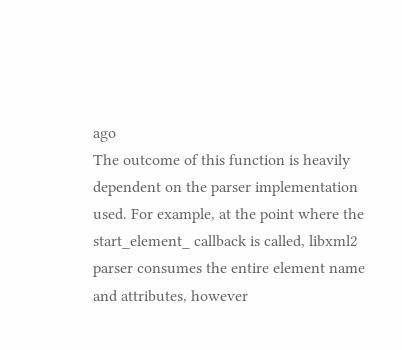ago
The outcome of this function is heavily dependent on the parser implementation used. For example, at the point where the start_element_ callback is called, libxml2 parser consumes the entire element name and attributes, however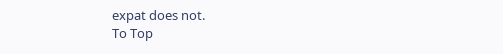expat does not.
To Top